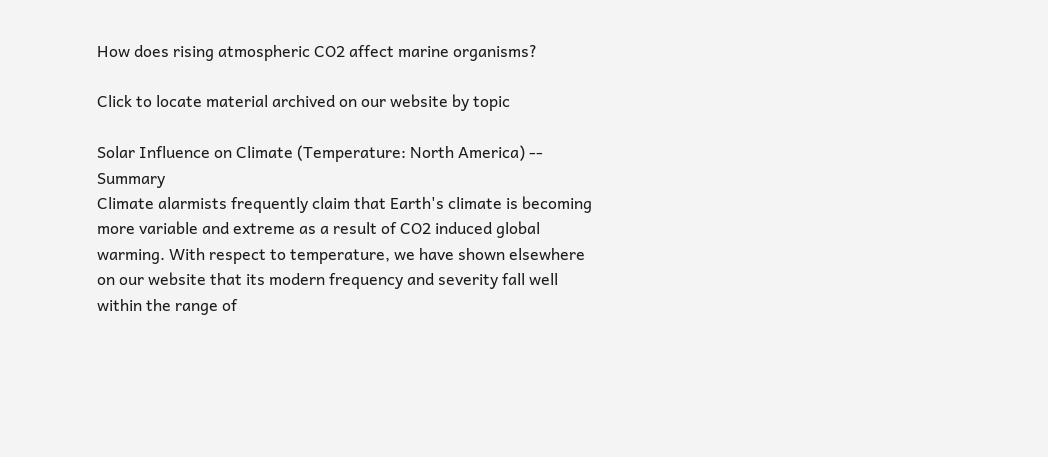How does rising atmospheric CO2 affect marine organisms?

Click to locate material archived on our website by topic

Solar Influence on Climate (Temperature: North America) -- Summary
Climate alarmists frequently claim that Earth's climate is becoming more variable and extreme as a result of CO2 induced global warming. With respect to temperature, we have shown elsewhere on our website that its modern frequency and severity fall well within the range of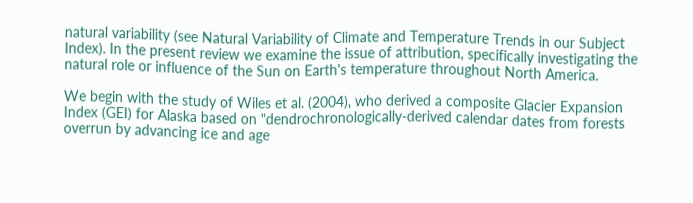natural variability (see Natural Variability of Climate and Temperature Trends in our Subject Index). In the present review we examine the issue of attribution, specifically investigating the natural role or influence of the Sun on Earth's temperature throughout North America.

We begin with the study of Wiles et al. (2004), who derived a composite Glacier Expansion Index (GEI) for Alaska based on "dendrochronologically-derived calendar dates from forests overrun by advancing ice and age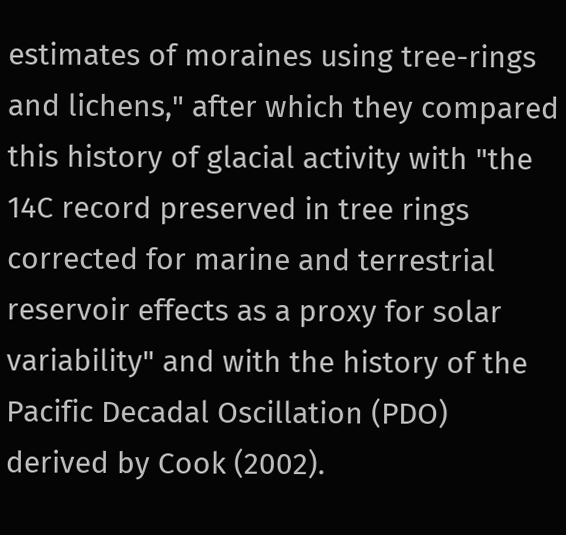estimates of moraines using tree-rings and lichens," after which they compared this history of glacial activity with "the 14C record preserved in tree rings corrected for marine and terrestrial reservoir effects as a proxy for solar variability" and with the history of the Pacific Decadal Oscillation (PDO) derived by Cook (2002).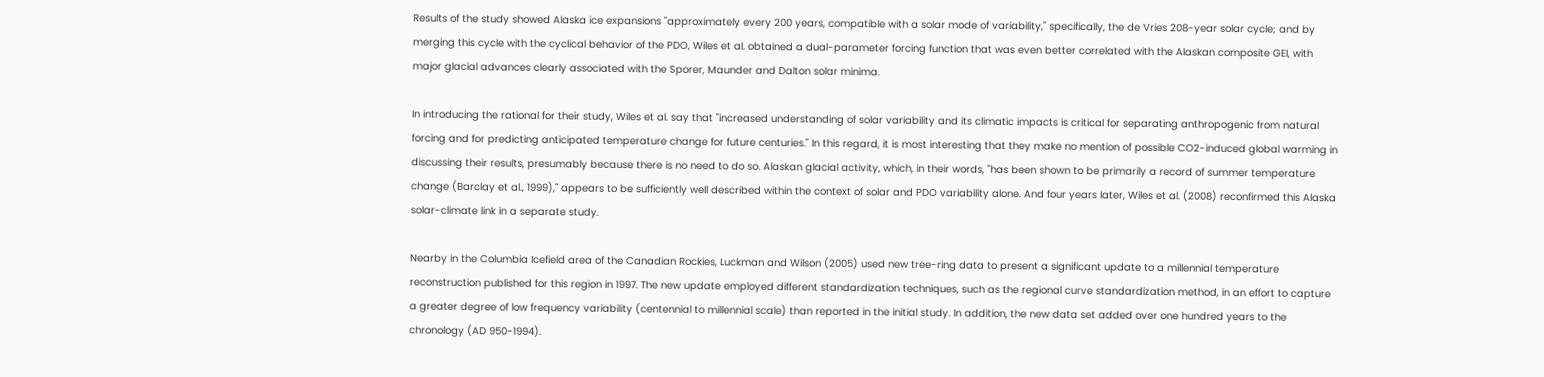Results of the study showed Alaska ice expansions "approximately every 200 years, compatible with a solar mode of variability," specifically, the de Vries 208-year solar cycle; and by merging this cycle with the cyclical behavior of the PDO, Wiles et al. obtained a dual-parameter forcing function that was even better correlated with the Alaskan composite GEI, with major glacial advances clearly associated with the Sporer, Maunder and Dalton solar minima.

In introducing the rational for their study, Wiles et al. say that "increased understanding of solar variability and its climatic impacts is critical for separating anthropogenic from natural forcing and for predicting anticipated temperature change for future centuries." In this regard, it is most interesting that they make no mention of possible CO2-induced global warming in discussing their results, presumably because there is no need to do so. Alaskan glacial activity, which, in their words, "has been shown to be primarily a record of summer temperature change (Barclay et al., 1999)," appears to be sufficiently well described within the context of solar and PDO variability alone. And four years later, Wiles et al. (2008) reconfirmed this Alaska solar-climate link in a separate study.

Nearby in the Columbia Icefield area of the Canadian Rockies, Luckman and Wilson (2005) used new tree-ring data to present a significant update to a millennial temperature reconstruction published for this region in 1997. The new update employed different standardization techniques, such as the regional curve standardization method, in an effort to capture a greater degree of low frequency variability (centennial to millennial scale) than reported in the initial study. In addition, the new data set added over one hundred years to the chronology (AD 950-1994).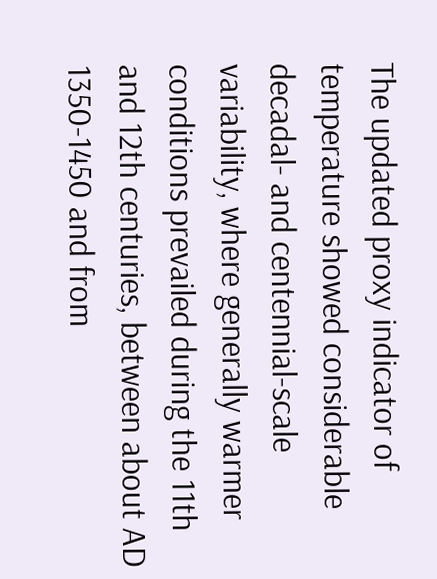The updated proxy indicator of temperature showed considerable decadal- and centennial-scale variability, where generally warmer conditions prevailed during the 11th and 12th centuries, between about AD 1350-1450 and from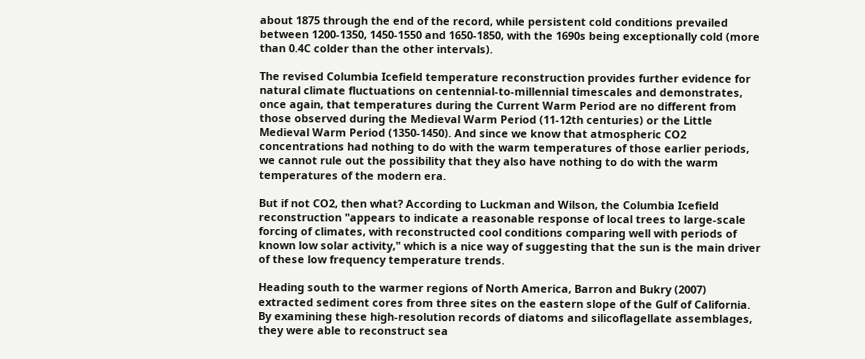about 1875 through the end of the record, while persistent cold conditions prevailed between 1200-1350, 1450-1550 and 1650-1850, with the 1690s being exceptionally cold (more than 0.4C colder than the other intervals).

The revised Columbia Icefield temperature reconstruction provides further evidence for natural climate fluctuations on centennial-to-millennial timescales and demonstrates, once again, that temperatures during the Current Warm Period are no different from those observed during the Medieval Warm Period (11-12th centuries) or the Little Medieval Warm Period (1350-1450). And since we know that atmospheric CO2 concentrations had nothing to do with the warm temperatures of those earlier periods, we cannot rule out the possibility that they also have nothing to do with the warm temperatures of the modern era.

But if not CO2, then what? According to Luckman and Wilson, the Columbia Icefield reconstruction "appears to indicate a reasonable response of local trees to large-scale forcing of climates, with reconstructed cool conditions comparing well with periods of known low solar activity," which is a nice way of suggesting that the sun is the main driver of these low frequency temperature trends.

Heading south to the warmer regions of North America, Barron and Bukry (2007) extracted sediment cores from three sites on the eastern slope of the Gulf of California. By examining these high-resolution records of diatoms and silicoflagellate assemblages, they were able to reconstruct sea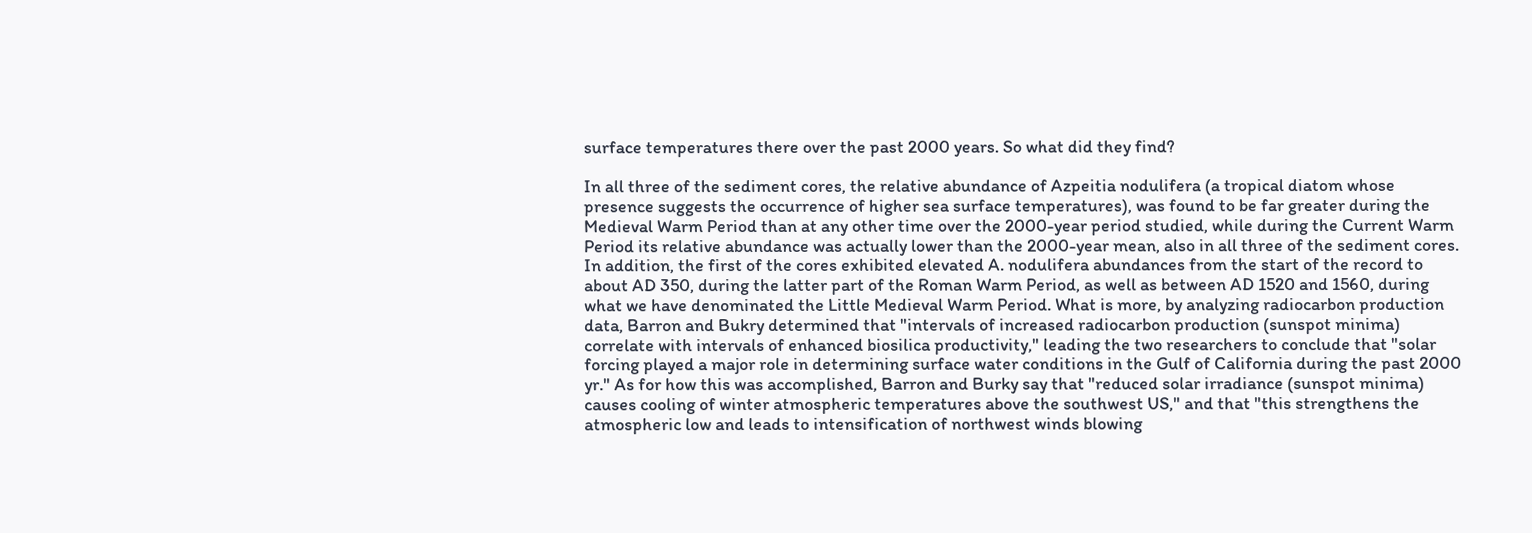surface temperatures there over the past 2000 years. So what did they find?

In all three of the sediment cores, the relative abundance of Azpeitia nodulifera (a tropical diatom whose presence suggests the occurrence of higher sea surface temperatures), was found to be far greater during the Medieval Warm Period than at any other time over the 2000-year period studied, while during the Current Warm Period its relative abundance was actually lower than the 2000-year mean, also in all three of the sediment cores. In addition, the first of the cores exhibited elevated A. nodulifera abundances from the start of the record to about AD 350, during the latter part of the Roman Warm Period, as well as between AD 1520 and 1560, during what we have denominated the Little Medieval Warm Period. What is more, by analyzing radiocarbon production data, Barron and Bukry determined that "intervals of increased radiocarbon production (sunspot minima) correlate with intervals of enhanced biosilica productivity," leading the two researchers to conclude that "solar forcing played a major role in determining surface water conditions in the Gulf of California during the past 2000 yr." As for how this was accomplished, Barron and Burky say that "reduced solar irradiance (sunspot minima) causes cooling of winter atmospheric temperatures above the southwest US," and that "this strengthens the atmospheric low and leads to intensification of northwest winds blowing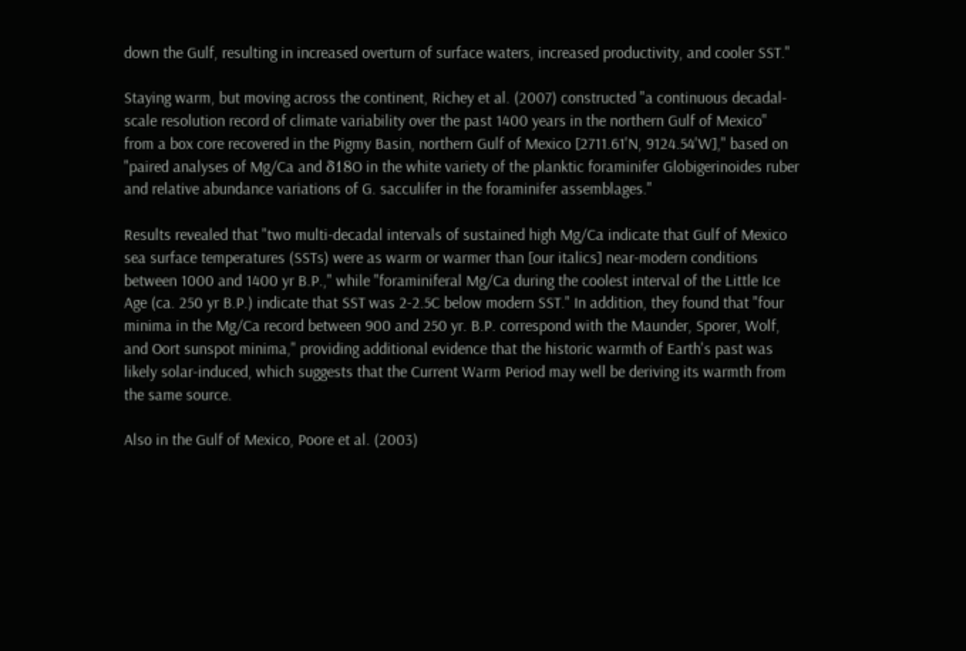down the Gulf, resulting in increased overturn of surface waters, increased productivity, and cooler SST."

Staying warm, but moving across the continent, Richey et al. (2007) constructed "a continuous decadal-scale resolution record of climate variability over the past 1400 years in the northern Gulf of Mexico" from a box core recovered in the Pigmy Basin, northern Gulf of Mexico [2711.61'N, 9124.54'W]," based on "paired analyses of Mg/Ca and δ18O in the white variety of the planktic foraminifer Globigerinoides ruber and relative abundance variations of G. sacculifer in the foraminifer assemblages."

Results revealed that "two multi-decadal intervals of sustained high Mg/Ca indicate that Gulf of Mexico sea surface temperatures (SSTs) were as warm or warmer than [our italics] near-modern conditions between 1000 and 1400 yr B.P.," while "foraminiferal Mg/Ca during the coolest interval of the Little Ice Age (ca. 250 yr B.P.) indicate that SST was 2-2.5C below modern SST." In addition, they found that "four minima in the Mg/Ca record between 900 and 250 yr. B.P. correspond with the Maunder, Sporer, Wolf, and Oort sunspot minima," providing additional evidence that the historic warmth of Earth's past was likely solar-induced, which suggests that the Current Warm Period may well be deriving its warmth from the same source.

Also in the Gulf of Mexico, Poore et al. (2003)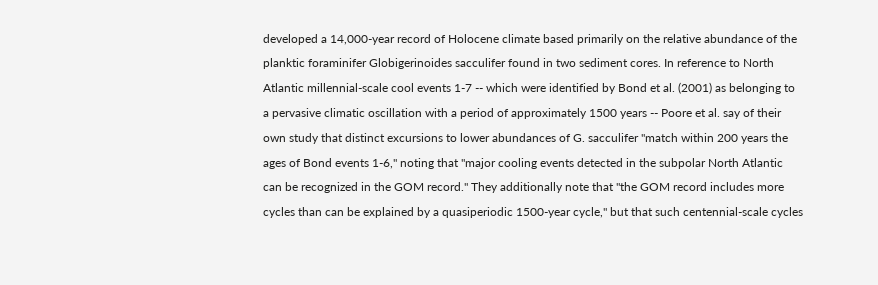developed a 14,000-year record of Holocene climate based primarily on the relative abundance of the planktic foraminifer Globigerinoides sacculifer found in two sediment cores. In reference to North Atlantic millennial-scale cool events 1-7 -- which were identified by Bond et al. (2001) as belonging to a pervasive climatic oscillation with a period of approximately 1500 years -- Poore et al. say of their own study that distinct excursions to lower abundances of G. sacculifer "match within 200 years the ages of Bond events 1-6," noting that "major cooling events detected in the subpolar North Atlantic can be recognized in the GOM record." They additionally note that "the GOM record includes more cycles than can be explained by a quasiperiodic 1500-year cycle," but that such centennial-scale cycles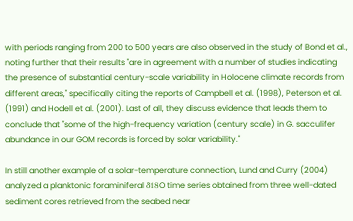with periods ranging from 200 to 500 years are also observed in the study of Bond et al., noting further that their results "are in agreement with a number of studies indicating the presence of substantial century-scale variability in Holocene climate records from different areas," specifically citing the reports of Campbell et al. (1998), Peterson et al. (1991) and Hodell et al. (2001). Last of all, they discuss evidence that leads them to conclude that "some of the high-frequency variation (century scale) in G. sacculifer abundance in our GOM records is forced by solar variability."

In still another example of a solar-temperature connection, Lund and Curry (2004) analyzed a planktonic foraminiferal δ18O time series obtained from three well-dated sediment cores retrieved from the seabed near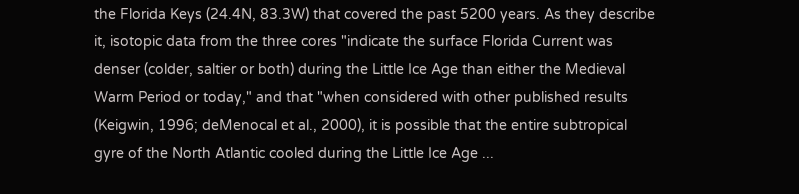the Florida Keys (24.4N, 83.3W) that covered the past 5200 years. As they describe it, isotopic data from the three cores "indicate the surface Florida Current was denser (colder, saltier or both) during the Little Ice Age than either the Medieval Warm Period or today," and that "when considered with other published results (Keigwin, 1996; deMenocal et al., 2000), it is possible that the entire subtropical gyre of the North Atlantic cooled during the Little Ice Age ...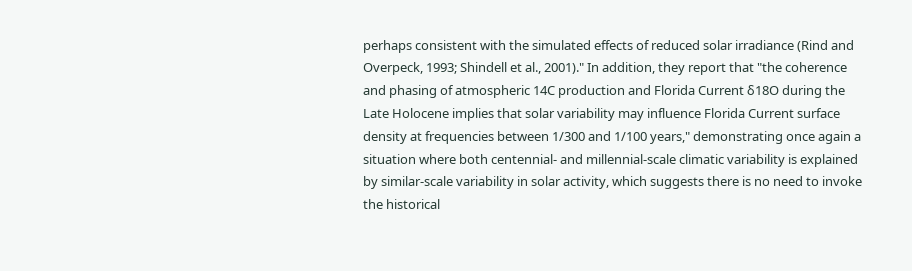perhaps consistent with the simulated effects of reduced solar irradiance (Rind and Overpeck, 1993; Shindell et al., 2001)." In addition, they report that "the coherence and phasing of atmospheric 14C production and Florida Current δ18O during the Late Holocene implies that solar variability may influence Florida Current surface density at frequencies between 1/300 and 1/100 years," demonstrating once again a situation where both centennial- and millennial-scale climatic variability is explained by similar-scale variability in solar activity, which suggests there is no need to invoke the historical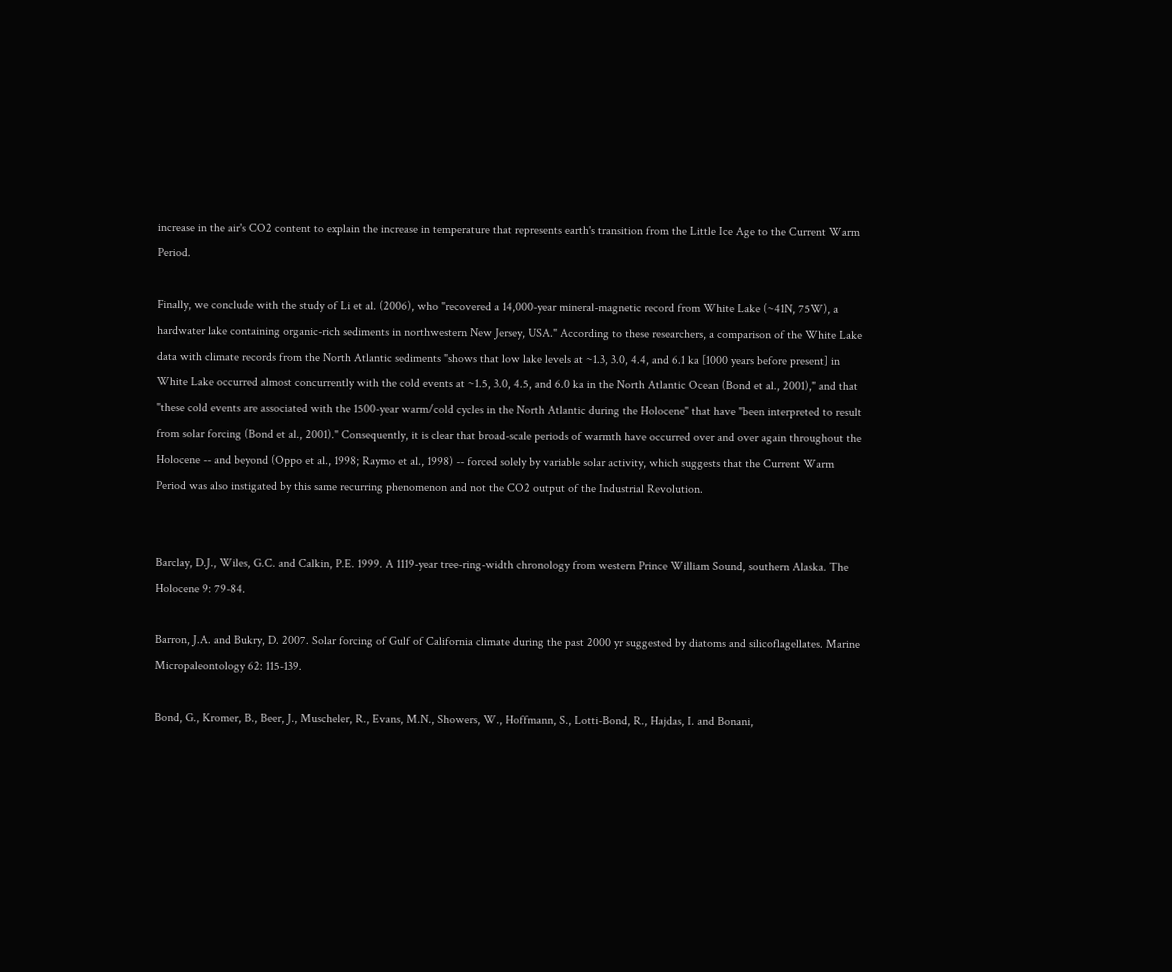increase in the air's CO2 content to explain the increase in temperature that represents earth's transition from the Little Ice Age to the Current Warm Period.

Finally, we conclude with the study of Li et al. (2006), who "recovered a 14,000-year mineral-magnetic record from White Lake (~41N, 75W), a hardwater lake containing organic-rich sediments in northwestern New Jersey, USA." According to these researchers, a comparison of the White Lake data with climate records from the North Atlantic sediments "shows that low lake levels at ~1.3, 3.0, 4.4, and 6.1 ka [1000 years before present] in White Lake occurred almost concurrently with the cold events at ~1.5, 3.0, 4.5, and 6.0 ka in the North Atlantic Ocean (Bond et al., 2001)," and that "these cold events are associated with the 1500-year warm/cold cycles in the North Atlantic during the Holocene" that have "been interpreted to result from solar forcing (Bond et al., 2001)." Consequently, it is clear that broad-scale periods of warmth have occurred over and over again throughout the Holocene -- and beyond (Oppo et al., 1998; Raymo et al., 1998) -- forced solely by variable solar activity, which suggests that the Current Warm Period was also instigated by this same recurring phenomenon and not the CO2 output of the Industrial Revolution.


Barclay, D.J., Wiles, G.C. and Calkin, P.E. 1999. A 1119-year tree-ring-width chronology from western Prince William Sound, southern Alaska. The Holocene 9: 79-84.

Barron, J.A. and Bukry, D. 2007. Solar forcing of Gulf of California climate during the past 2000 yr suggested by diatoms and silicoflagellates. Marine Micropaleontology 62: 115-139.

Bond, G., Kromer, B., Beer, J., Muscheler, R., Evans, M.N., Showers, W., Hoffmann, S., Lotti-Bond, R., Hajdas, I. and Bonani,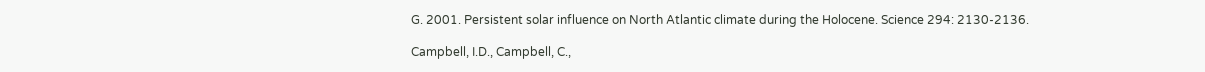G. 2001. Persistent solar influence on North Atlantic climate during the Holocene. Science 294: 2130-2136.

Campbell, I.D., Campbell, C.,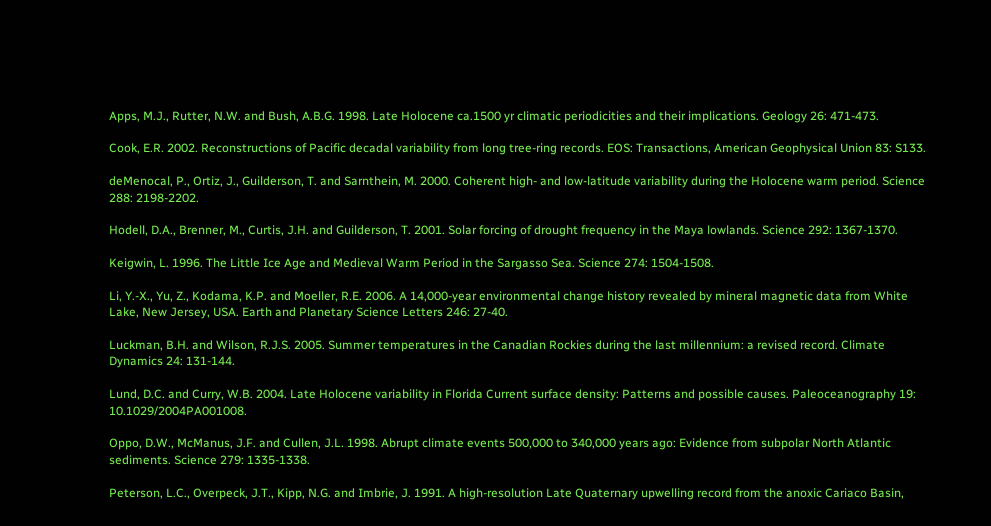Apps, M.J., Rutter, N.W. and Bush, A.B.G. 1998. Late Holocene ca.1500 yr climatic periodicities and their implications. Geology 26: 471-473.

Cook, E.R. 2002. Reconstructions of Pacific decadal variability from long tree-ring records. EOS: Transactions, American Geophysical Union 83: S133.

deMenocal, P., Ortiz, J., Guilderson, T. and Sarnthein, M. 2000. Coherent high- and low-latitude variability during the Holocene warm period. Science 288: 2198-2202.

Hodell, D.A., Brenner, M., Curtis, J.H. and Guilderson, T. 2001. Solar forcing of drought frequency in the Maya lowlands. Science 292: 1367-1370.

Keigwin, L. 1996. The Little Ice Age and Medieval Warm Period in the Sargasso Sea. Science 274: 1504-1508.

Li, Y.-X., Yu, Z., Kodama, K.P. and Moeller, R.E. 2006. A 14,000-year environmental change history revealed by mineral magnetic data from White Lake, New Jersey, USA. Earth and Planetary Science Letters 246: 27-40.

Luckman, B.H. and Wilson, R.J.S. 2005. Summer temperatures in the Canadian Rockies during the last millennium: a revised record. Climate Dynamics 24: 131-144.

Lund, D.C. and Curry, W.B. 2004. Late Holocene variability in Florida Current surface density: Patterns and possible causes. Paleoceanography 19: 10.1029/2004PA001008.

Oppo, D.W., McManus, J.F. and Cullen, J.L. 1998. Abrupt climate events 500,000 to 340,000 years ago: Evidence from subpolar North Atlantic sediments. Science 279: 1335-1338.

Peterson, L.C., Overpeck, J.T., Kipp, N.G. and Imbrie, J. 1991. A high-resolution Late Quaternary upwelling record from the anoxic Cariaco Basin,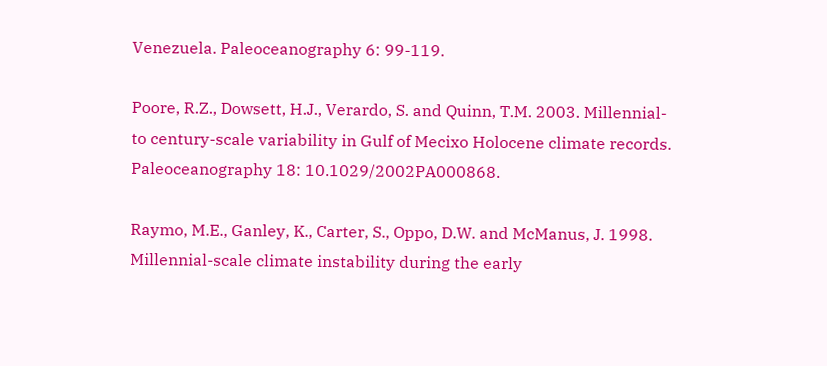Venezuela. Paleoceanography 6: 99-119.

Poore, R.Z., Dowsett, H.J., Verardo, S. and Quinn, T.M. 2003. Millennial- to century-scale variability in Gulf of Mecixo Holocene climate records. Paleoceanography 18: 10.1029/2002PA000868.

Raymo, M.E., Ganley, K., Carter, S., Oppo, D.W. and McManus, J. 1998. Millennial-scale climate instability during the early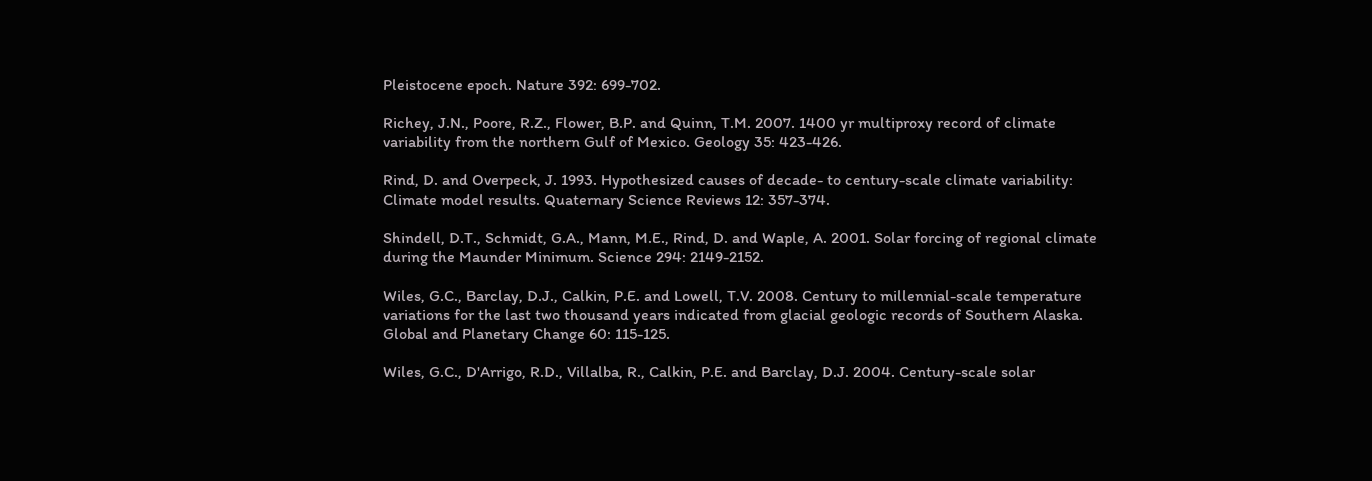Pleistocene epoch. Nature 392: 699-702.

Richey, J.N., Poore, R.Z., Flower, B.P. and Quinn, T.M. 2007. 1400 yr multiproxy record of climate variability from the northern Gulf of Mexico. Geology 35: 423-426.

Rind, D. and Overpeck, J. 1993. Hypothesized causes of decade- to century-scale climate variability: Climate model results. Quaternary Science Reviews 12: 357-374.

Shindell, D.T., Schmidt, G.A., Mann, M.E., Rind, D. and Waple, A. 2001. Solar forcing of regional climate during the Maunder Minimum. Science 294: 2149-2152.

Wiles, G.C., Barclay, D.J., Calkin, P.E. and Lowell, T.V. 2008. Century to millennial-scale temperature variations for the last two thousand years indicated from glacial geologic records of Southern Alaska. Global and Planetary Change 60: 115-125.

Wiles, G.C., D'Arrigo, R.D., Villalba, R., Calkin, P.E. and Barclay, D.J. 2004. Century-scale solar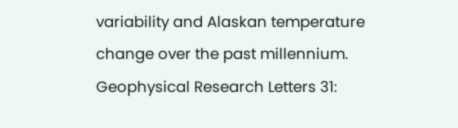variability and Alaskan temperature change over the past millennium. Geophysical Research Letters 31: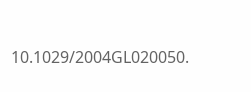10.1029/2004GL020050.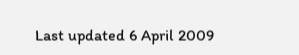Last updated 6 April 2009